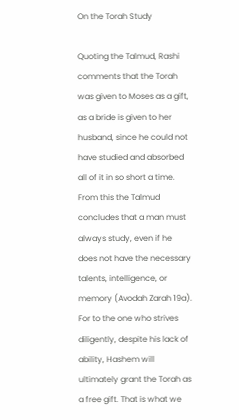On the Torah Study

Quoting the Talmud, Rashi comments that the Torah was given to Moses as a gift, as a bride is given to her husband, since he could not have studied and absorbed all of it in so short a time. From this the Talmud concludes that a man must always study, even if he does not have the necessary talents, intelligence, or memory (Avodah Zarah 19a). For to the one who strives diligently, despite his lack of ability, Hashem will ultimately grant the Torah as a free gift. That is what we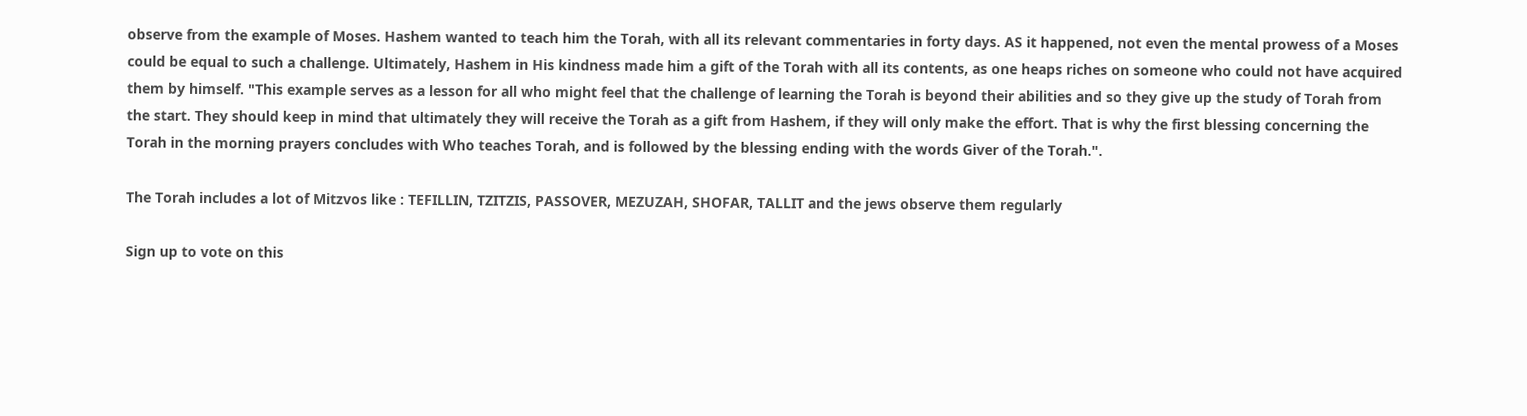observe from the example of Moses. Hashem wanted to teach him the Torah, with all its relevant commentaries in forty days. AS it happened, not even the mental prowess of a Moses could be equal to such a challenge. Ultimately, Hashem in His kindness made him a gift of the Torah with all its contents, as one heaps riches on someone who could not have acquired them by himself. "This example serves as a lesson for all who might feel that the challenge of learning the Torah is beyond their abilities and so they give up the study of Torah from the start. They should keep in mind that ultimately they will receive the Torah as a gift from Hashem, if they will only make the effort. That is why the first blessing concerning the Torah in the morning prayers concludes with Who teaches Torah, and is followed by the blessing ending with the words Giver of the Torah.".

The Torah includes a lot of Mitzvos like : TEFILLIN, TZITZIS, PASSOVER, MEZUZAH, SHOFAR, TALLIT and the jews observe them regularly

Sign up to vote on this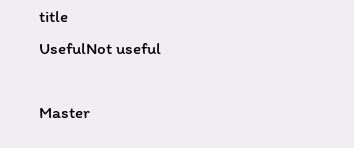title
UsefulNot useful

Master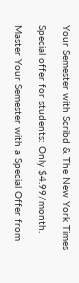Your Semester with Scribd & The New York Times

Special offer for students: Only $4.99/month.

Master Your Semester with a Special Offer from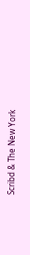Scribd & The New York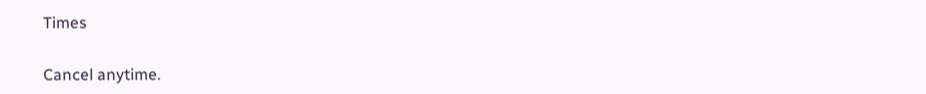Times

Cancel anytime.